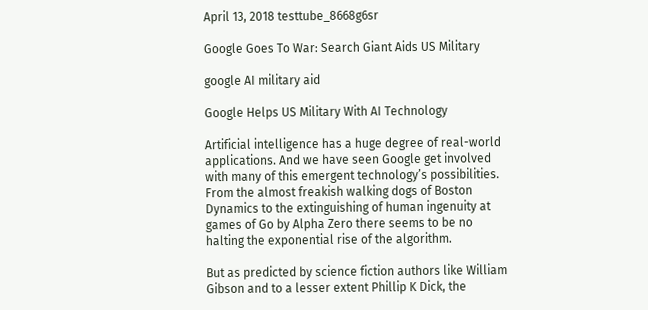April 13, 2018 testtube_8668g6sr

Google Goes To War: Search Giant Aids US Military

google AI military aid

Google Helps US Military With AI Technology

Artificial intelligence has a huge degree of real-world applications. And we have seen Google get involved with many of this emergent technology’s possibilities. From the almost freakish walking dogs of Boston Dynamics to the extinguishing of human ingenuity at games of Go by Alpha Zero there seems to be no halting the exponential rise of the algorithm.

But as predicted by science fiction authors like William Gibson and to a lesser extent Phillip K Dick, the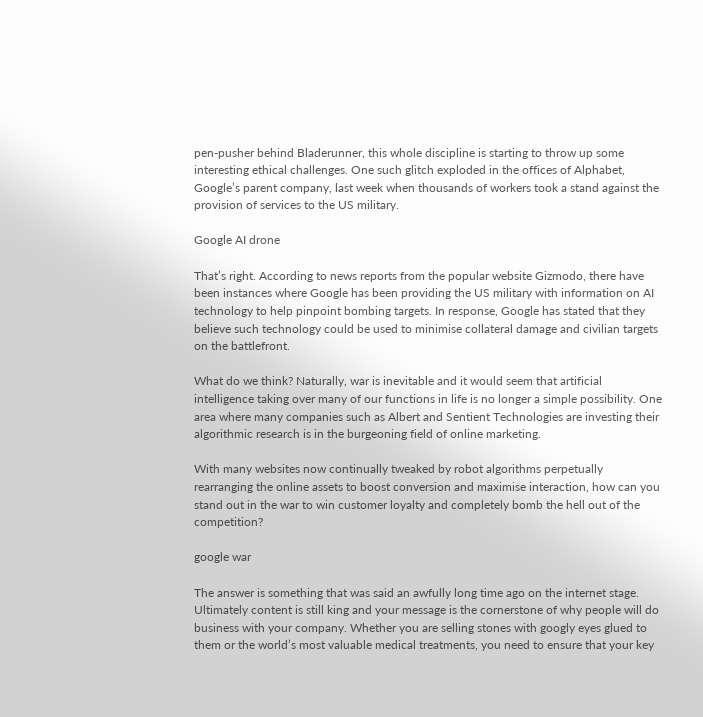pen-pusher behind Bladerunner, this whole discipline is starting to throw up some interesting ethical challenges. One such glitch exploded in the offices of Alphabet, Google’s parent company, last week when thousands of workers took a stand against the provision of services to the US military.

Google AI drone

That’s right. According to news reports from the popular website Gizmodo, there have been instances where Google has been providing the US military with information on AI technology to help pinpoint bombing targets. In response, Google has stated that they believe such technology could be used to minimise collateral damage and civilian targets on the battlefront.

What do we think? Naturally, war is inevitable and it would seem that artificial intelligence taking over many of our functions in life is no longer a simple possibility. One area where many companies such as Albert and Sentient Technologies are investing their algorithmic research is in the burgeoning field of online marketing.

With many websites now continually tweaked by robot algorithms perpetually rearranging the online assets to boost conversion and maximise interaction, how can you stand out in the war to win customer loyalty and completely bomb the hell out of the competition?

google war

The answer is something that was said an awfully long time ago on the internet stage. Ultimately content is still king and your message is the cornerstone of why people will do business with your company. Whether you are selling stones with googly eyes glued to them or the world’s most valuable medical treatments, you need to ensure that your key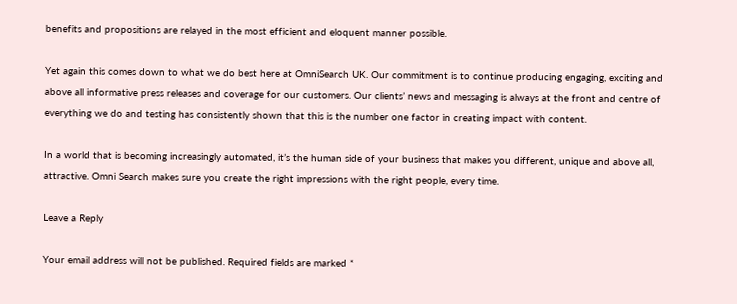benefits and propositions are relayed in the most efficient and eloquent manner possible.

Yet again this comes down to what we do best here at OmniSearch UK. Our commitment is to continue producing engaging, exciting and above all informative press releases and coverage for our customers. Our clients’ news and messaging is always at the front and centre of everything we do and testing has consistently shown that this is the number one factor in creating impact with content.

In a world that is becoming increasingly automated, it’s the human side of your business that makes you different, unique and above all, attractive. Omni Search makes sure you create the right impressions with the right people, every time.

Leave a Reply

Your email address will not be published. Required fields are marked *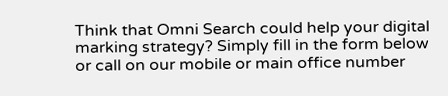Think that Omni Search could help your digital marking strategy? Simply fill in the form below or call on our mobile or main office number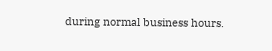during normal business hours.